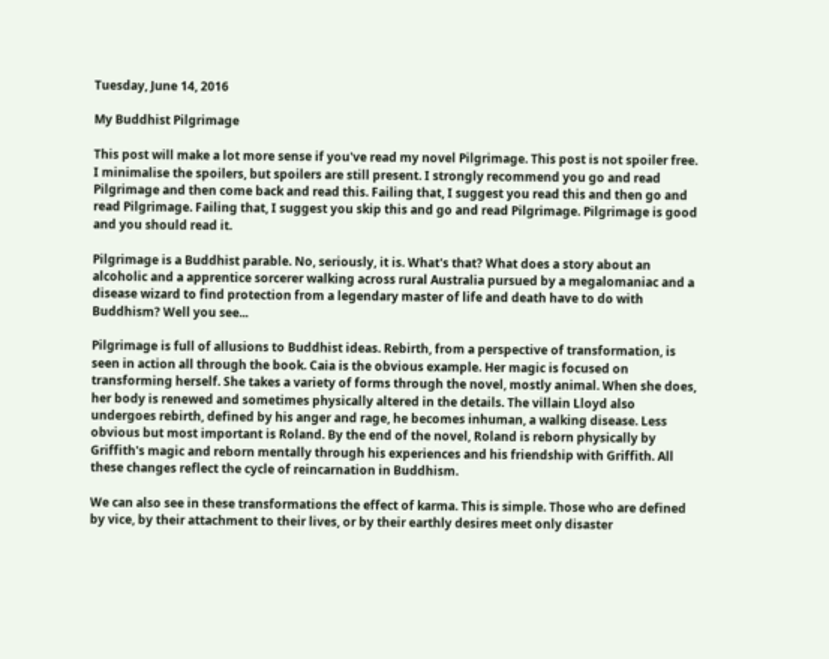Tuesday, June 14, 2016

My Buddhist Pilgrimage

This post will make a lot more sense if you've read my novel Pilgrimage. This post is not spoiler free. I minimalise the spoilers, but spoilers are still present. I strongly recommend you go and read Pilgrimage and then come back and read this. Failing that, I suggest you read this and then go and read Pilgrimage. Failing that, I suggest you skip this and go and read Pilgrimage. Pilgrimage is good and you should read it.

Pilgrimage is a Buddhist parable. No, seriously, it is. What's that? What does a story about an alcoholic and a apprentice sorcerer walking across rural Australia pursued by a megalomaniac and a disease wizard to find protection from a legendary master of life and death have to do with Buddhism? Well you see...

Pilgrimage is full of allusions to Buddhist ideas. Rebirth, from a perspective of transformation, is seen in action all through the book. Caia is the obvious example. Her magic is focused on transforming herself. She takes a variety of forms through the novel, mostly animal. When she does, her body is renewed and sometimes physically altered in the details. The villain Lloyd also undergoes rebirth, defined by his anger and rage, he becomes inhuman, a walking disease. Less obvious but most important is Roland. By the end of the novel, Roland is reborn physically by Griffith's magic and reborn mentally through his experiences and his friendship with Griffith. All these changes reflect the cycle of reincarnation in Buddhism.

We can also see in these transformations the effect of karma. This is simple. Those who are defined by vice, by their attachment to their lives, or by their earthly desires meet only disaster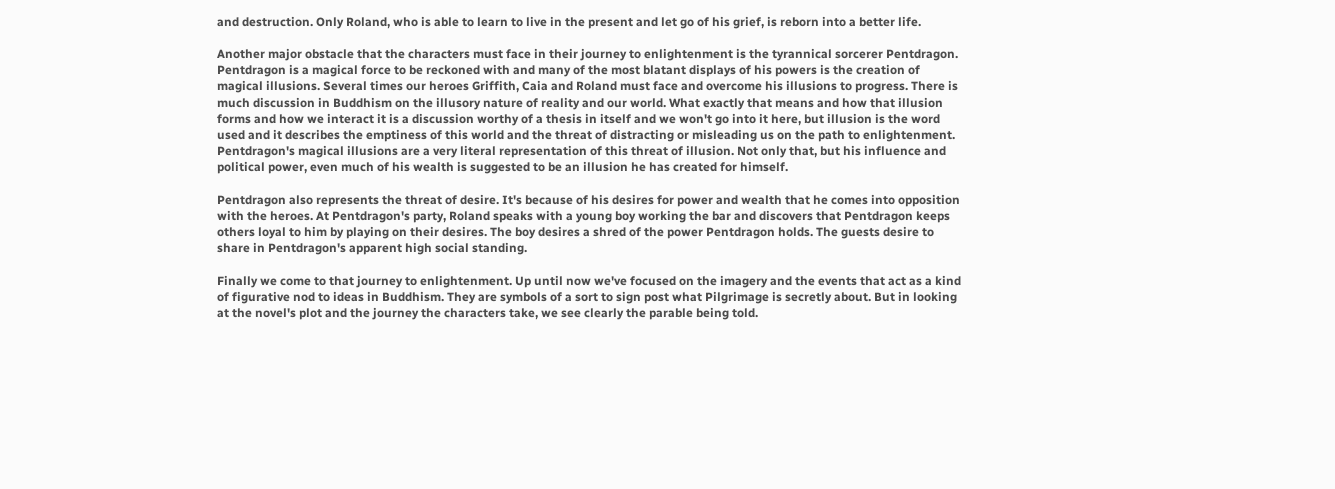and destruction. Only Roland, who is able to learn to live in the present and let go of his grief, is reborn into a better life.

Another major obstacle that the characters must face in their journey to enlightenment is the tyrannical sorcerer Pentdragon. Pentdragon is a magical force to be reckoned with and many of the most blatant displays of his powers is the creation of magical illusions. Several times our heroes Griffith, Caia and Roland must face and overcome his illusions to progress. There is much discussion in Buddhism on the illusory nature of reality and our world. What exactly that means and how that illusion forms and how we interact it is a discussion worthy of a thesis in itself and we won't go into it here, but illusion is the word used and it describes the emptiness of this world and the threat of distracting or misleading us on the path to enlightenment. Pentdragon's magical illusions are a very literal representation of this threat of illusion. Not only that, but his influence and political power, even much of his wealth is suggested to be an illusion he has created for himself.

Pentdragon also represents the threat of desire. It's because of his desires for power and wealth that he comes into opposition with the heroes. At Pentdragon's party, Roland speaks with a young boy working the bar and discovers that Pentdragon keeps others loyal to him by playing on their desires. The boy desires a shred of the power Pentdragon holds. The guests desire to share in Pentdragon's apparent high social standing.

Finally we come to that journey to enlightenment. Up until now we've focused on the imagery and the events that act as a kind of figurative nod to ideas in Buddhism. They are symbols of a sort to sign post what Pilgrimage is secretly about. But in looking at the novel's plot and the journey the characters take, we see clearly the parable being told.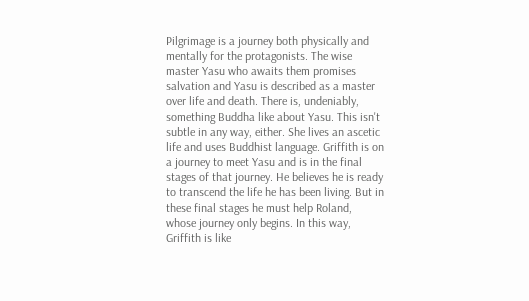Pilgrimage is a journey both physically and mentally for the protagonists. The wise master Yasu who awaits them promises salvation and Yasu is described as a master over life and death. There is, undeniably, something Buddha like about Yasu. This isn't subtle in any way, either. She lives an ascetic life and uses Buddhist language. Griffith is on a journey to meet Yasu and is in the final stages of that journey. He believes he is ready to transcend the life he has been living. But in these final stages he must help Roland, whose journey only begins. In this way, Griffith is like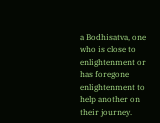a Bodhisatva, one who is close to enlightenment or has foregone enlightenment to help another on their journey.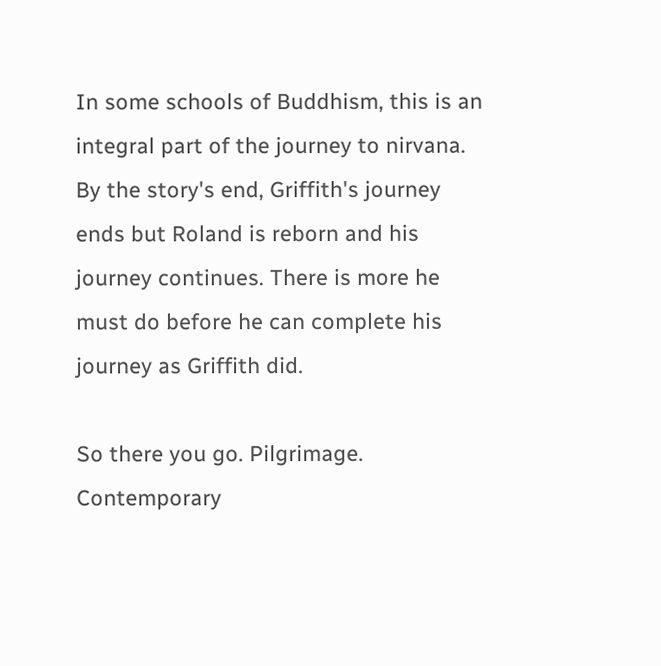In some schools of Buddhism, this is an integral part of the journey to nirvana. By the story's end, Griffith's journey ends but Roland is reborn and his journey continues. There is more he must do before he can complete his journey as Griffith did.

So there you go. Pilgrimage. Contemporary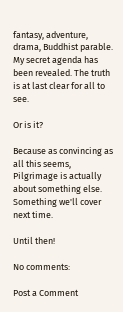fantasy, adventure, drama, Buddhist parable. My secret agenda has been revealed. The truth is at last clear for all to see.

Or is it?

Because as convincing as all this seems, Pilgrimage is actually about something else. Something we'll cover next time.

Until then!

No comments:

Post a Comment